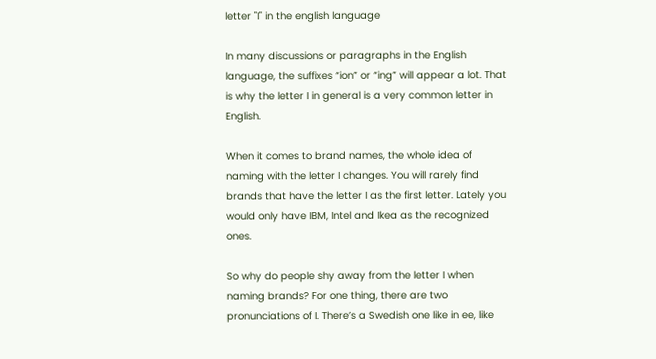letter "I" in the english language

In many discussions or paragraphs in the English language, the suffixes “ion” or “ing” will appear a lot. That is why the letter I in general is a very common letter in English.

When it comes to brand names, the whole idea of naming with the letter I changes. You will rarely find brands that have the letter I as the first letter. Lately you would only have IBM, Intel and Ikea as the recognized ones.

So why do people shy away from the letter I when naming brands? For one thing, there are two pronunciations of I. There’s a Swedish one like in ee, like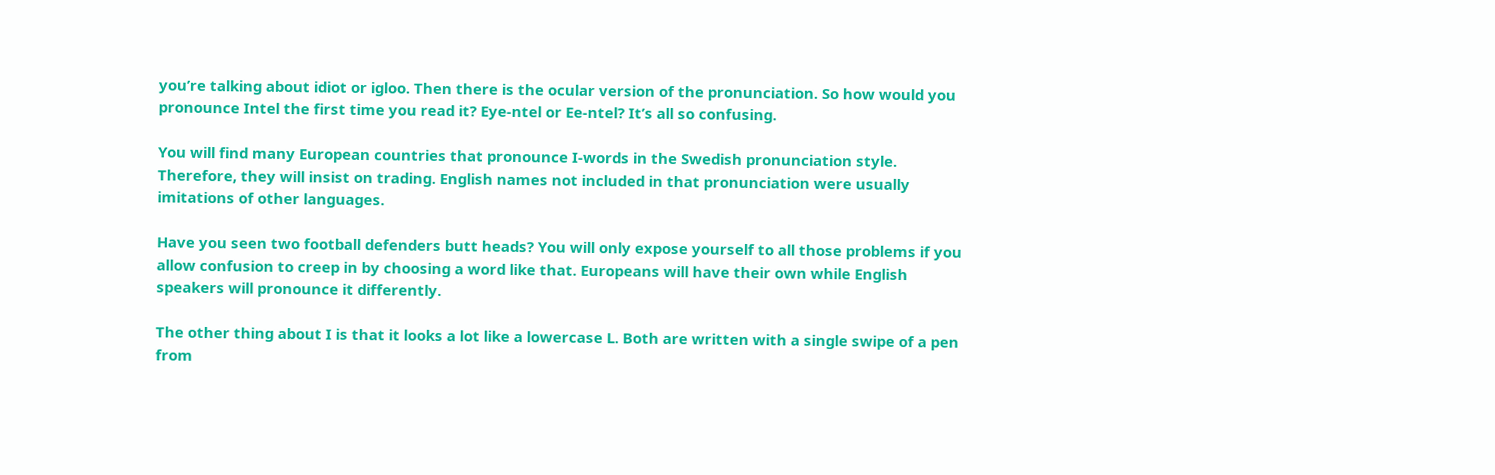you’re talking about idiot or igloo. Then there is the ocular version of the pronunciation. So how would you pronounce Intel the first time you read it? Eye-ntel or Ee-ntel? It’s all so confusing.

You will find many European countries that pronounce I-words in the Swedish pronunciation style. Therefore, they will insist on trading. English names not included in that pronunciation were usually imitations of other languages.

Have you seen two football defenders butt heads? You will only expose yourself to all those problems if you allow confusion to creep in by choosing a word like that. Europeans will have their own while English speakers will pronounce it differently.

The other thing about I is that it looks a lot like a lowercase L. Both are written with a single swipe of a pen from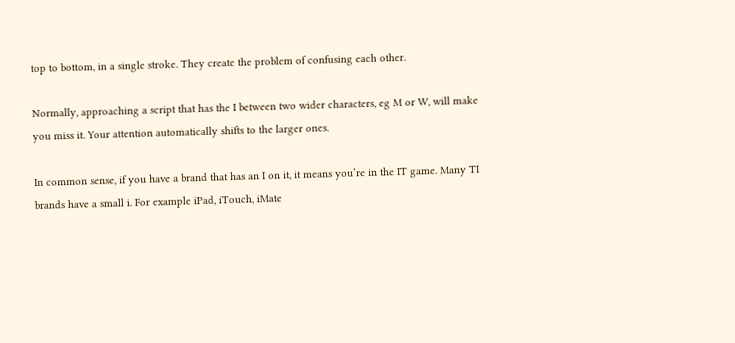top to bottom, in a single stroke. They create the problem of confusing each other.

Normally, approaching a script that has the I between two wider characters, eg M or W, will make you miss it. Your attention automatically shifts to the larger ones.

In common sense, if you have a brand that has an I on it, it means you’re in the IT game. Many TI brands have a small i. For example iPad, iTouch, iMate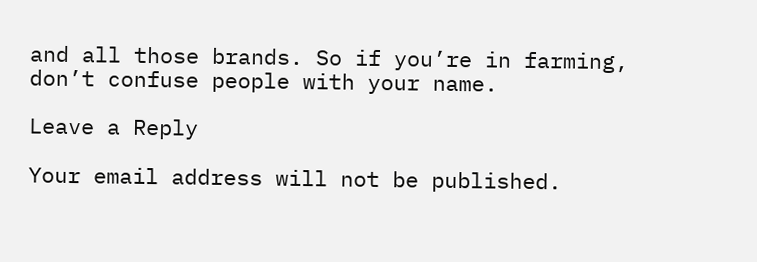and all those brands. So if you’re in farming, don’t confuse people with your name.

Leave a Reply

Your email address will not be published.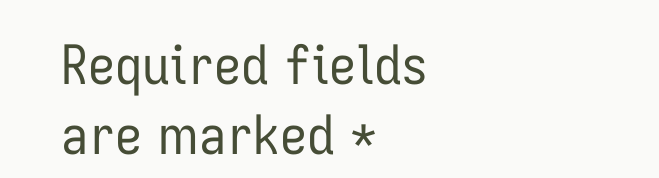Required fields are marked *